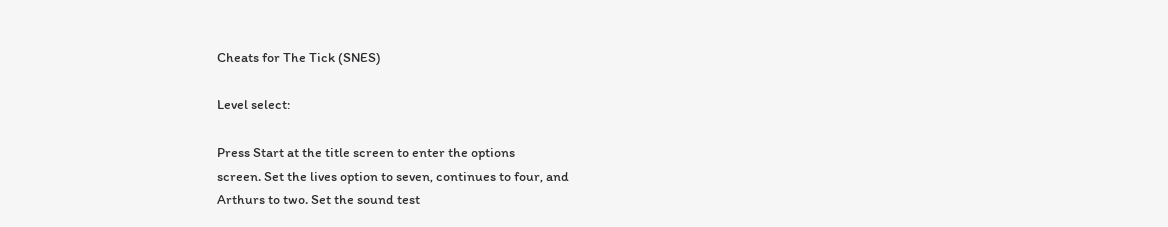Cheats for The Tick (SNES)

Level select:

Press Start at the title screen to enter the options
screen. Set the lives option to seven, continues to four, and
Arthurs to two. Set the sound test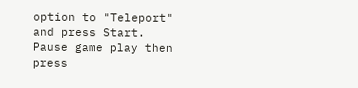option to "Teleport"
and press Start. Pause game play then press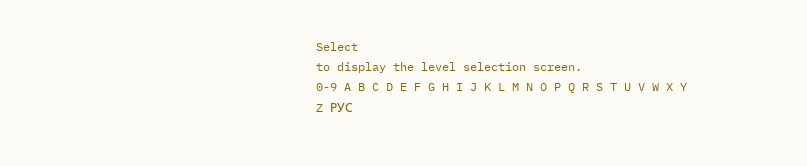Select
to display the level selection screen.
0-9 A B C D E F G H I J K L M N O P Q R S T U V W X Y Z РУС